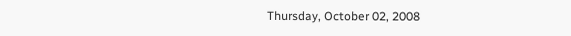Thursday, October 02, 2008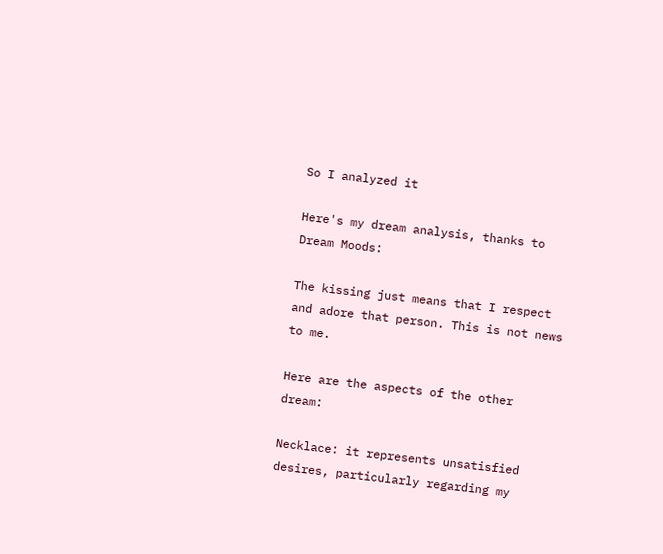So I analyzed it

Here's my dream analysis, thanks to Dream Moods:

The kissing just means that I respect and adore that person. This is not news to me.

Here are the aspects of the other dream:

Necklace: it represents unsatisfied desires, particularly regarding my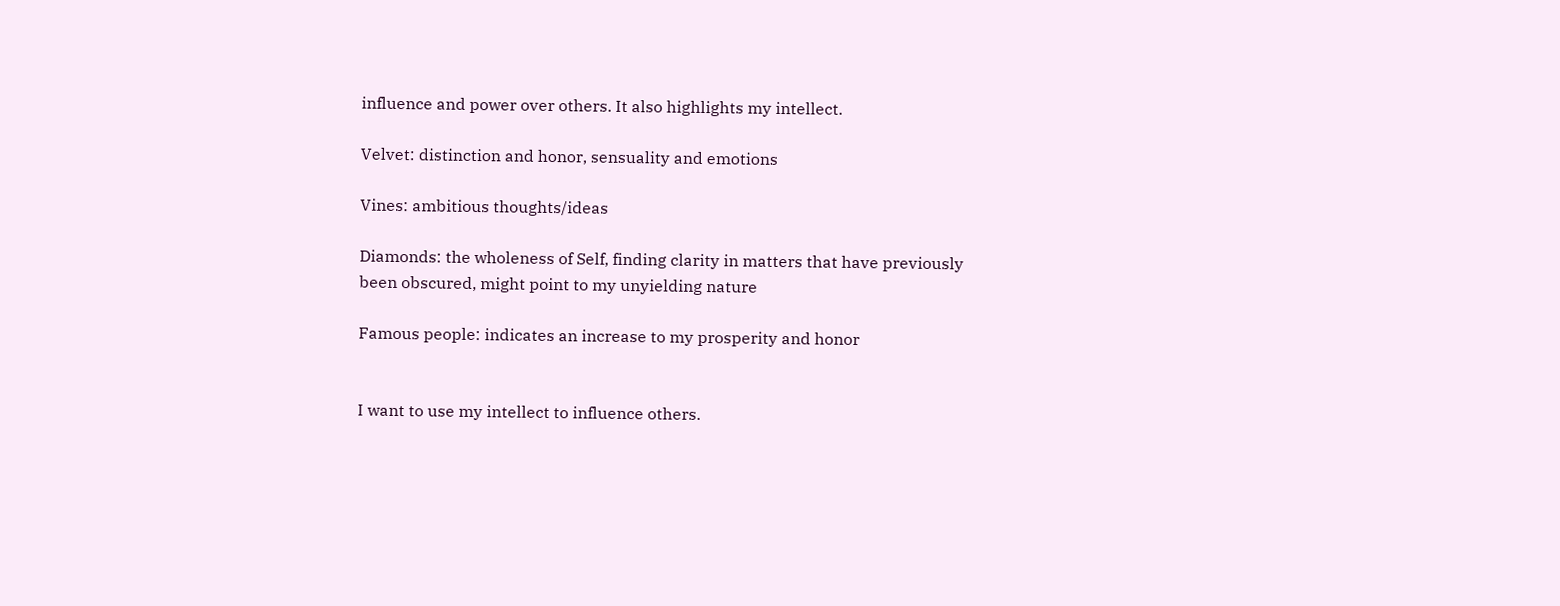influence and power over others. It also highlights my intellect.

Velvet: distinction and honor, sensuality and emotions

Vines: ambitious thoughts/ideas

Diamonds: the wholeness of Self, finding clarity in matters that have previously been obscured, might point to my unyielding nature

Famous people: indicates an increase to my prosperity and honor


I want to use my intellect to influence others.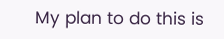My plan to do this is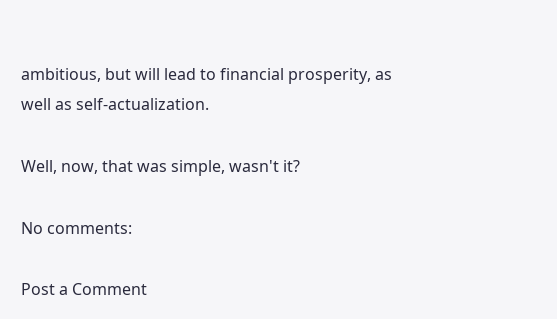ambitious, but will lead to financial prosperity, as well as self-actualization.

Well, now, that was simple, wasn't it?

No comments:

Post a Comment